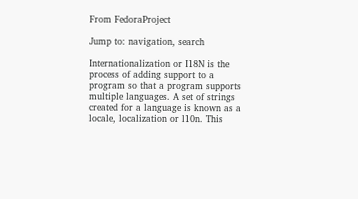From FedoraProject

Jump to: navigation, search

Internationalization or I18N is the process of adding support to a program so that a program supports multiple languages. A set of strings created for a language is known as a locale, localization or l10n. This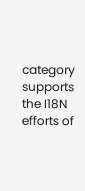category supports the I18N efforts of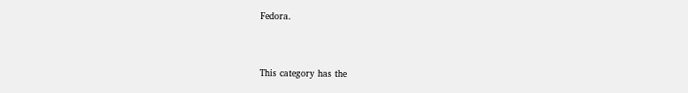Fedora.


This category has the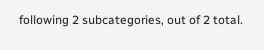following 2 subcategories, out of 2 total.